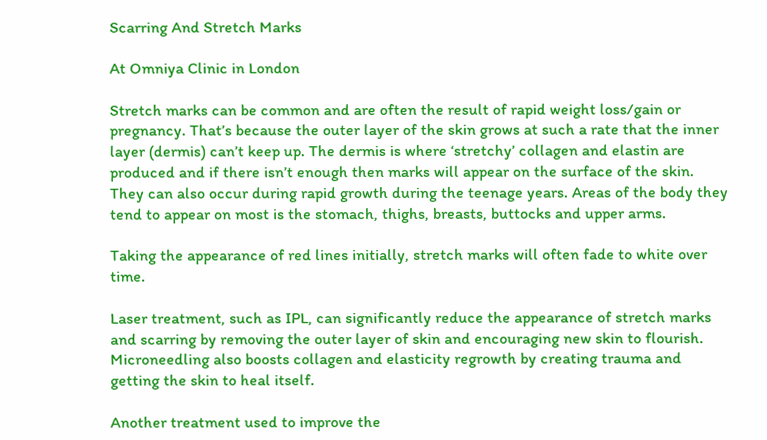Scarring And Stretch Marks

At Omniya Clinic in London

Stretch marks can be common and are often the result of rapid weight loss/gain or pregnancy. That’s because the outer layer of the skin grows at such a rate that the inner layer (dermis) can’t keep up. The dermis is where ‘stretchy’ collagen and elastin are produced and if there isn’t enough then marks will appear on the surface of the skin. They can also occur during rapid growth during the teenage years. Areas of the body they tend to appear on most is the stomach, thighs, breasts, buttocks and upper arms.

Taking the appearance of red lines initially, stretch marks will often fade to white over time.

Laser treatment, such as IPL, can significantly reduce the appearance of stretch marks and scarring by removing the outer layer of skin and encouraging new skin to flourish. Microneedling also boosts collagen and elasticity regrowth by creating trauma and getting the skin to heal itself.

Another treatment used to improve the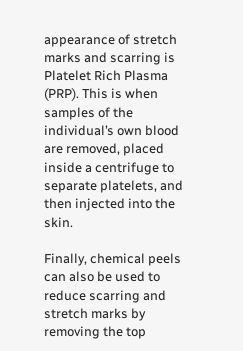appearance of stretch marks and scarring is Platelet Rich Plasma (PRP). This is when samples of the individual’s own blood are removed, placed inside a centrifuge to separate platelets, and then injected into the skin.

Finally, chemical peels can also be used to reduce scarring and stretch marks by removing the top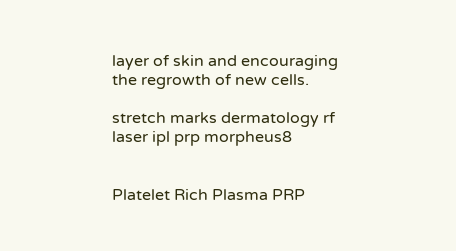layer of skin and encouraging the regrowth of new cells.

stretch marks dermatology rf laser ipl prp morpheus8


Platelet Rich Plasma PRP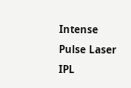Intense Pulse Laser IPL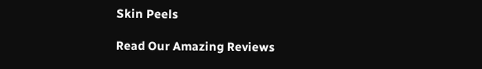Skin Peels

Read Our Amazing Reviews